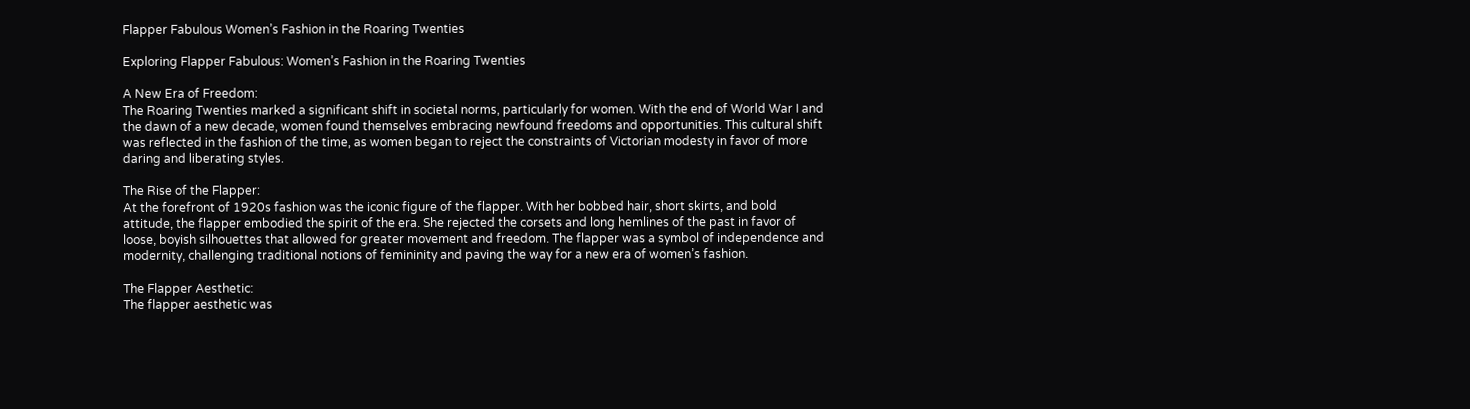Flapper Fabulous Women’s Fashion in the Roaring Twenties

Exploring Flapper Fabulous: Women’s Fashion in the Roaring Twenties

A New Era of Freedom:
The Roaring Twenties marked a significant shift in societal norms, particularly for women. With the end of World War I and the dawn of a new decade, women found themselves embracing newfound freedoms and opportunities. This cultural shift was reflected in the fashion of the time, as women began to reject the constraints of Victorian modesty in favor of more daring and liberating styles.

The Rise of the Flapper:
At the forefront of 1920s fashion was the iconic figure of the flapper. With her bobbed hair, short skirts, and bold attitude, the flapper embodied the spirit of the era. She rejected the corsets and long hemlines of the past in favor of loose, boyish silhouettes that allowed for greater movement and freedom. The flapper was a symbol of independence and modernity, challenging traditional notions of femininity and paving the way for a new era of women’s fashion.

The Flapper Aesthetic:
The flapper aesthetic was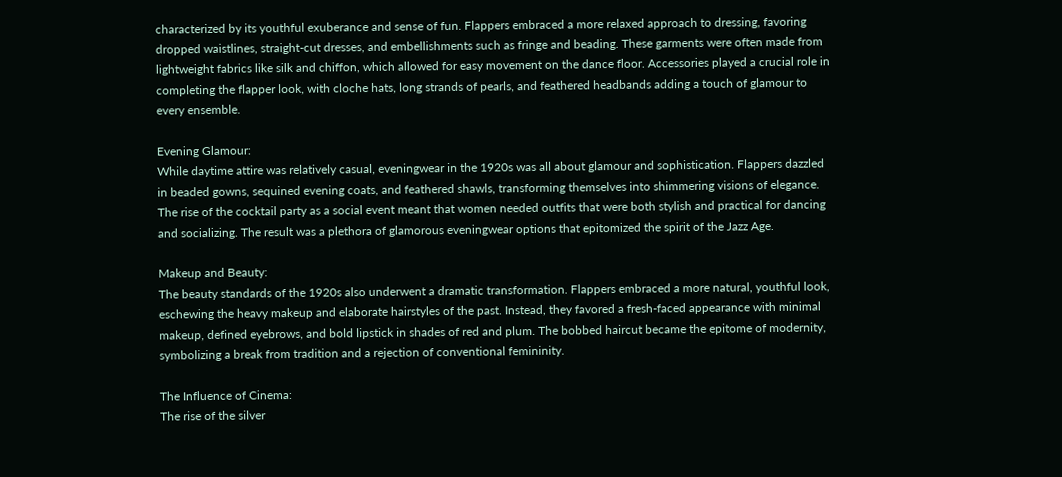characterized by its youthful exuberance and sense of fun. Flappers embraced a more relaxed approach to dressing, favoring dropped waistlines, straight-cut dresses, and embellishments such as fringe and beading. These garments were often made from lightweight fabrics like silk and chiffon, which allowed for easy movement on the dance floor. Accessories played a crucial role in completing the flapper look, with cloche hats, long strands of pearls, and feathered headbands adding a touch of glamour to every ensemble.

Evening Glamour:
While daytime attire was relatively casual, eveningwear in the 1920s was all about glamour and sophistication. Flappers dazzled in beaded gowns, sequined evening coats, and feathered shawls, transforming themselves into shimmering visions of elegance. The rise of the cocktail party as a social event meant that women needed outfits that were both stylish and practical for dancing and socializing. The result was a plethora of glamorous eveningwear options that epitomized the spirit of the Jazz Age.

Makeup and Beauty:
The beauty standards of the 1920s also underwent a dramatic transformation. Flappers embraced a more natural, youthful look, eschewing the heavy makeup and elaborate hairstyles of the past. Instead, they favored a fresh-faced appearance with minimal makeup, defined eyebrows, and bold lipstick in shades of red and plum. The bobbed haircut became the epitome of modernity, symbolizing a break from tradition and a rejection of conventional femininity.

The Influence of Cinema:
The rise of the silver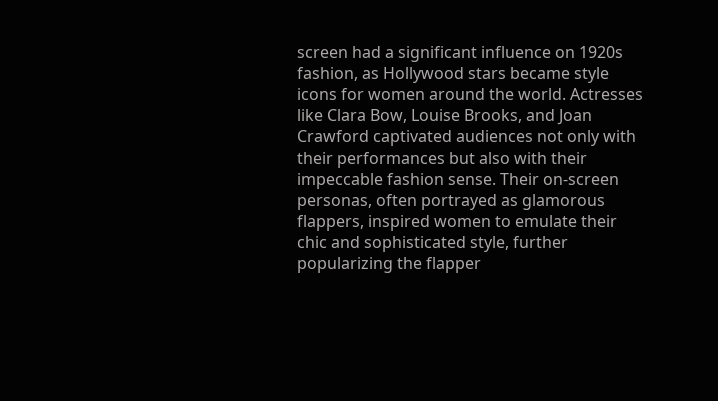screen had a significant influence on 1920s fashion, as Hollywood stars became style icons for women around the world. Actresses like Clara Bow, Louise Brooks, and Joan Crawford captivated audiences not only with their performances but also with their impeccable fashion sense. Their on-screen personas, often portrayed as glamorous flappers, inspired women to emulate their chic and sophisticated style, further popularizing the flapper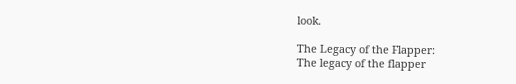look.

The Legacy of the Flapper:
The legacy of the flapper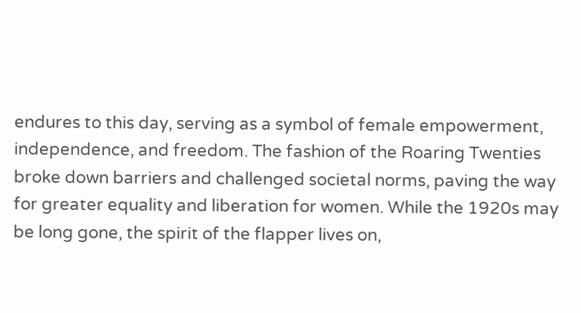endures to this day, serving as a symbol of female empowerment, independence, and freedom. The fashion of the Roaring Twenties broke down barriers and challenged societal norms, paving the way for greater equality and liberation for women. While the 1920s may be long gone, the spirit of the flapper lives on,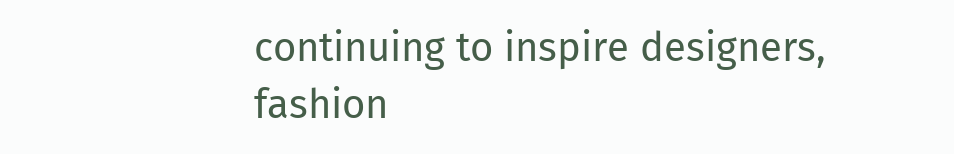continuing to inspire designers, fashion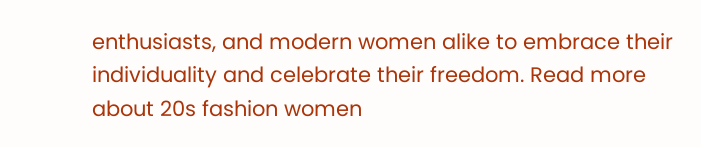enthusiasts, and modern women alike to embrace their individuality and celebrate their freedom. Read more about 20s fashion women